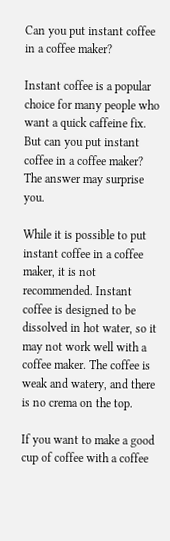Can you put instant coffee in a coffee maker?

Instant coffee is a popular choice for many people who want a quick caffeine fix. But can you put instant coffee in a coffee maker? The answer may surprise you.

While it is possible to put instant coffee in a coffee maker, it is not recommended. Instant coffee is designed to be dissolved in hot water, so it may not work well with a coffee maker. The coffee is weak and watery, and there is no crema on the top.

If you want to make a good cup of coffee with a coffee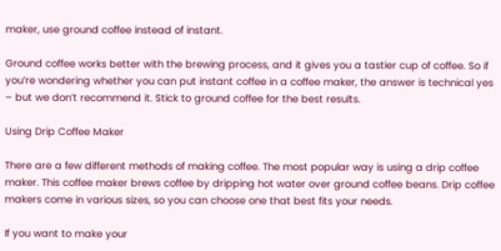maker, use ground coffee instead of instant.

Ground coffee works better with the brewing process, and it gives you a tastier cup of coffee. So if you’re wondering whether you can put instant coffee in a coffee maker, the answer is technical yes – but we don’t recommend it. Stick to ground coffee for the best results.

Using Drip Coffee Maker

There are a few different methods of making coffee. The most popular way is using a drip coffee maker. This coffee maker brews coffee by dripping hot water over ground coffee beans. Drip coffee makers come in various sizes, so you can choose one that best fits your needs.

If you want to make your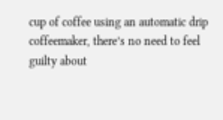cup of coffee using an automatic drip coffeemaker, there’s no need to feel guilty about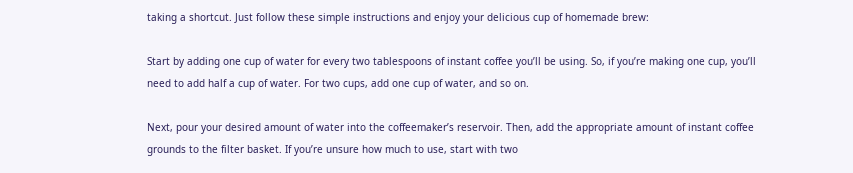taking a shortcut. Just follow these simple instructions and enjoy your delicious cup of homemade brew:

Start by adding one cup of water for every two tablespoons of instant coffee you’ll be using. So, if you’re making one cup, you’ll need to add half a cup of water. For two cups, add one cup of water, and so on.

Next, pour your desired amount of water into the coffeemaker’s reservoir. Then, add the appropriate amount of instant coffee grounds to the filter basket. If you’re unsure how much to use, start with two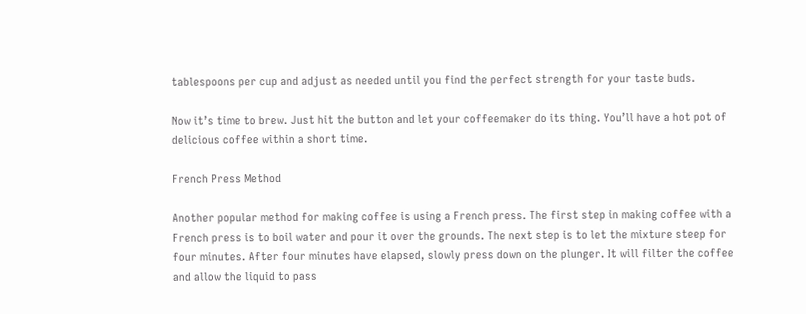tablespoons per cup and adjust as needed until you find the perfect strength for your taste buds.

Now it’s time to brew. Just hit the button and let your coffeemaker do its thing. You’ll have a hot pot of delicious coffee within a short time.

French Press Method

Another popular method for making coffee is using a French press. The first step in making coffee with a French press is to boil water and pour it over the grounds. The next step is to let the mixture steep for four minutes. After four minutes have elapsed, slowly press down on the plunger. It will filter the coffee and allow the liquid to pass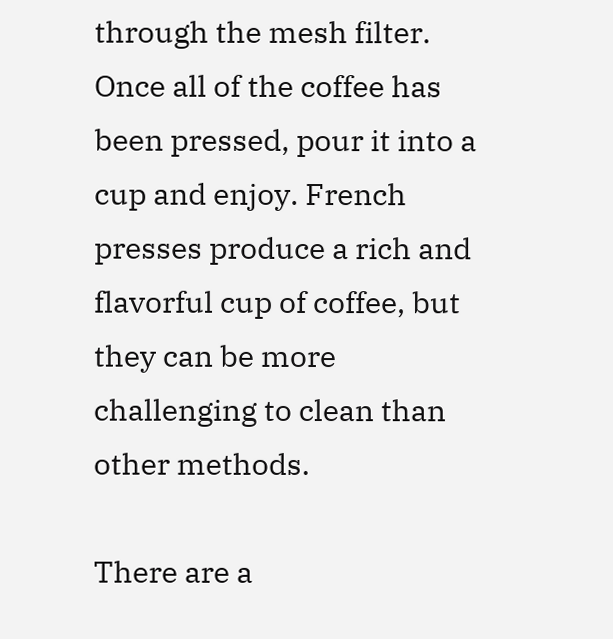through the mesh filter. Once all of the coffee has been pressed, pour it into a cup and enjoy. French presses produce a rich and flavorful cup of coffee, but they can be more challenging to clean than other methods.

There are a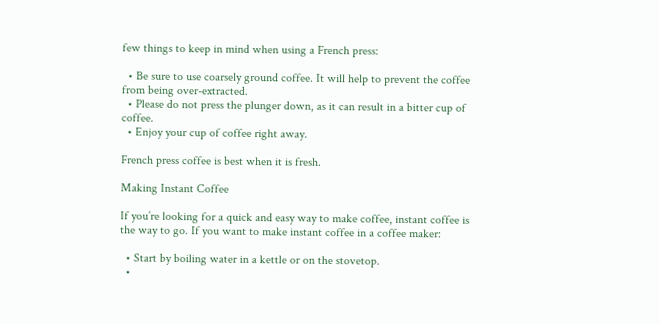few things to keep in mind when using a French press:

  • Be sure to use coarsely ground coffee. It will help to prevent the coffee from being over-extracted.
  • Please do not press the plunger down, as it can result in a bitter cup of coffee.
  • Enjoy your cup of coffee right away.

French press coffee is best when it is fresh.

Making Instant Coffee

If you’re looking for a quick and easy way to make coffee, instant coffee is the way to go. If you want to make instant coffee in a coffee maker:

  • Start by boiling water in a kettle or on the stovetop.
  •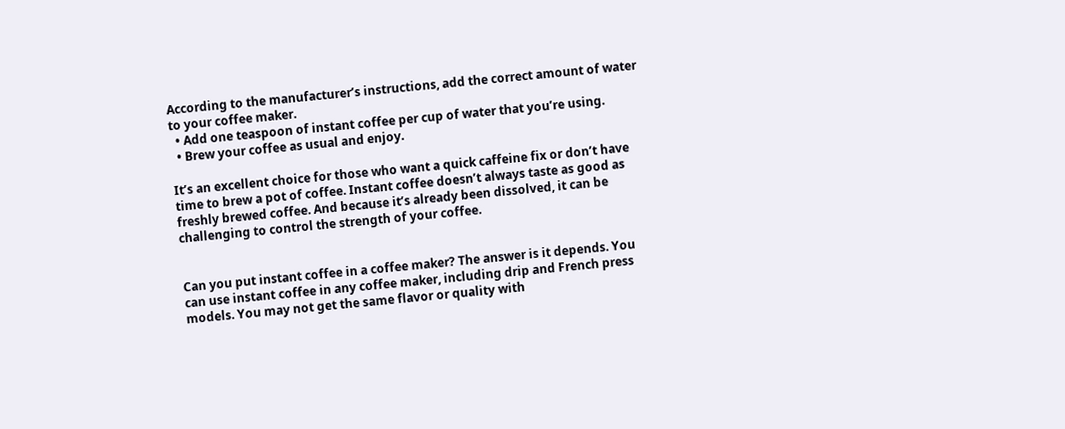According to the manufacturer’s instructions, add the correct amount of water to your coffee maker.
  • Add one teaspoon of instant coffee per cup of water that you’re using.
  • Brew your coffee as usual and enjoy.

It’s an excellent choice for those who want a quick caffeine fix or don’t have time to brew a pot of coffee. Instant coffee doesn’t always taste as good as freshly brewed coffee. And because it’s already been dissolved, it can be challenging to control the strength of your coffee.


Can you put instant coffee in a coffee maker? The answer is it depends. You can use instant coffee in any coffee maker, including drip and French press models. You may not get the same flavor or quality with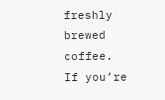freshly brewed coffee. If you’re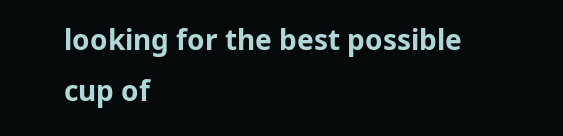looking for the best possible cup of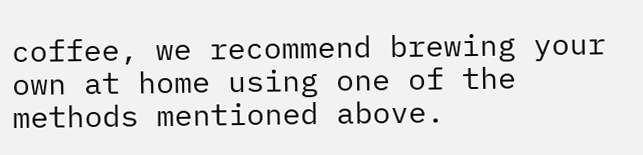coffee, we recommend brewing your own at home using one of the methods mentioned above.